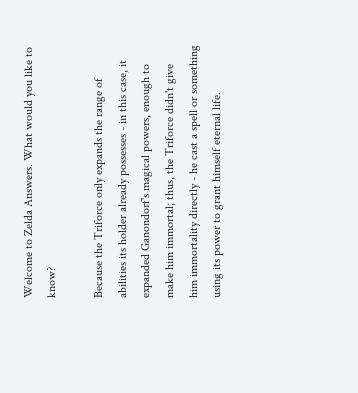Welcome to Zelda Answers. What would you like to know?

Because the Triforce only expands the range of abilities its holder already possesses - in this case, it expanded Ganondorf's magical powers, enough to make him immortal; thus, the Triforce didn't give him immortality directly - he cast a spell or something using its power to grant himself eternal life.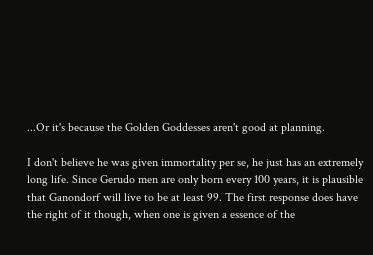...Or it's because the Golden Goddesses aren't good at planning.

I don't believe he was given immortality per se, he just has an extremely long life. Since Gerudo men are only born every 100 years, it is plausible that Ganondorf will live to be at least 99. The first response does have the right of it though, when one is given a essence of the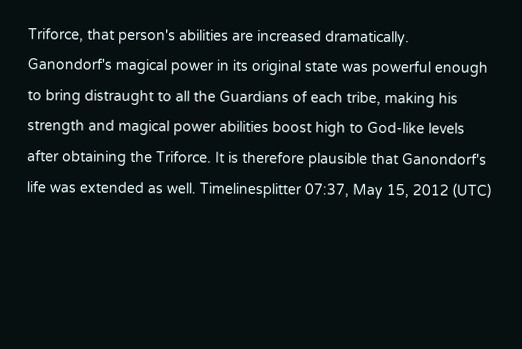Triforce, that person's abilities are increased dramatically. Ganondorf's magical power in its original state was powerful enough to bring distraught to all the Guardians of each tribe, making his strength and magical power abilities boost high to God-like levels after obtaining the Triforce. It is therefore plausible that Ganondorf's life was extended as well. Timelinesplitter 07:37, May 15, 2012 (UTC)